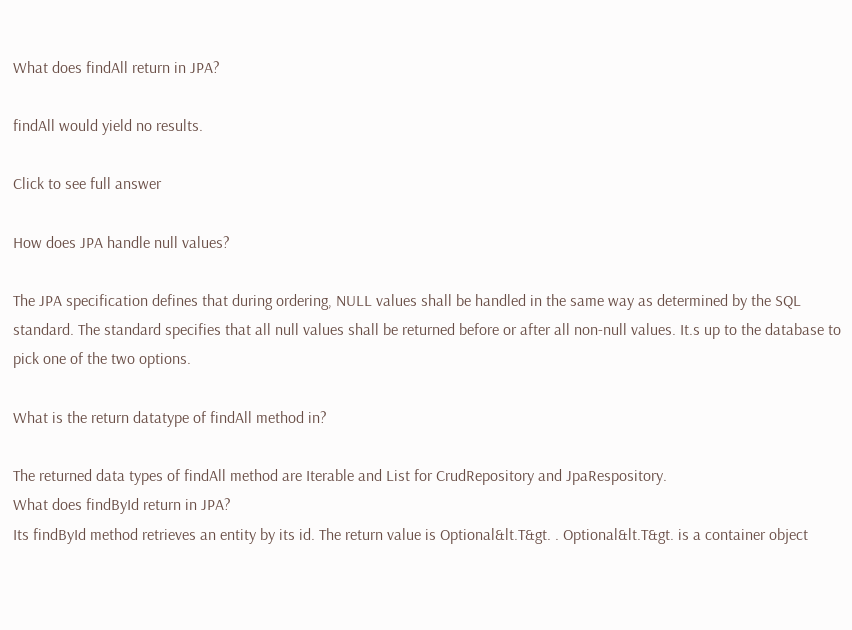What does findAll return in JPA?

findAll would yield no results.

Click to see full answer

How does JPA handle null values?

The JPA specification defines that during ordering, NULL values shall be handled in the same way as determined by the SQL standard. The standard specifies that all null values shall be returned before or after all non-null values. It.s up to the database to pick one of the two options.

What is the return datatype of findAll method in?

The returned data types of findAll method are Iterable and List for CrudRepository and JpaRespository.
What does findById return in JPA?
Its findById method retrieves an entity by its id. The return value is Optional&lt.T&gt. . Optional&lt.T&gt. is a container object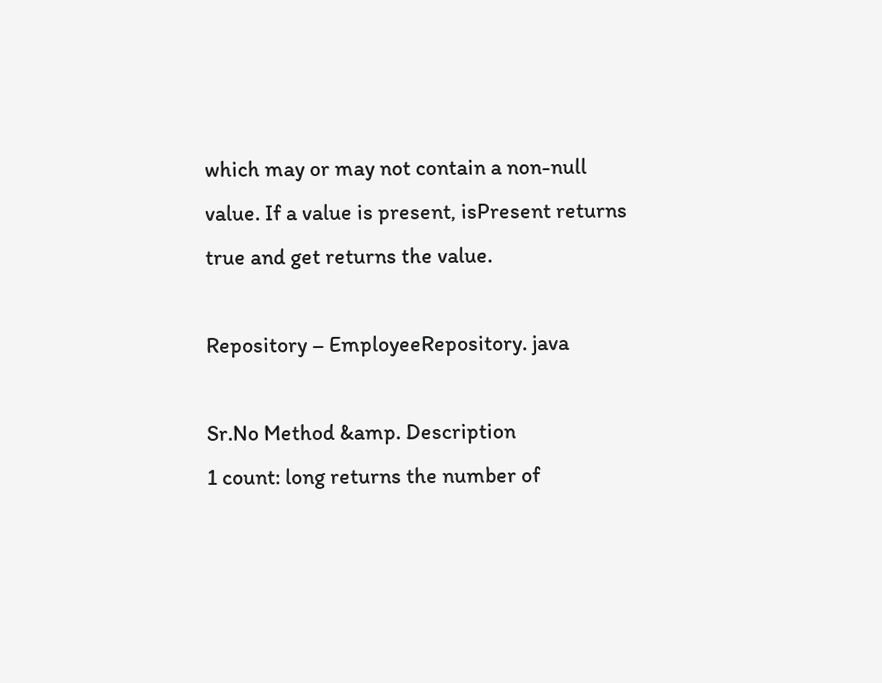which may or may not contain a non-null value. If a value is present, isPresent returns true and get returns the value.

Repository – EmployeeRepository. java

Sr.No Method &amp. Description
1 count: long returns the number of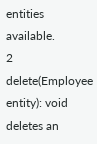entities available.
2 delete(Employee entity): void deletes an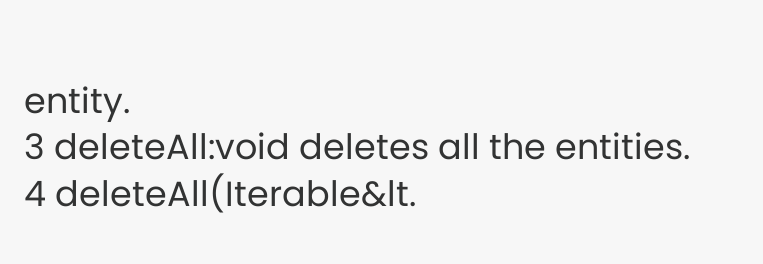entity.
3 deleteAll:void deletes all the entities.
4 deleteAll(Iterable&lt.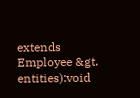extends Employee &gt. entities):void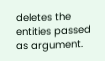deletes the entities passed as argument.